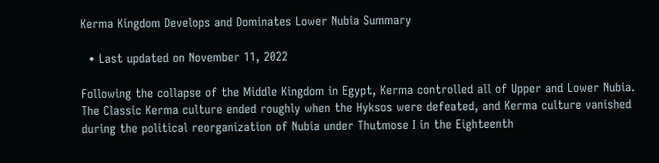Kerma Kingdom Develops and Dominates Lower Nubia Summary

  • Last updated on November 11, 2022

Following the collapse of the Middle Kingdom in Egypt, Kerma controlled all of Upper and Lower Nubia. The Classic Kerma culture ended roughly when the Hyksos were defeated, and Kerma culture vanished during the political reorganization of Nubia under Thutmose I in the Eighteenth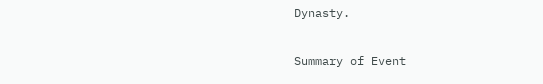Dynasty.

Summary of Event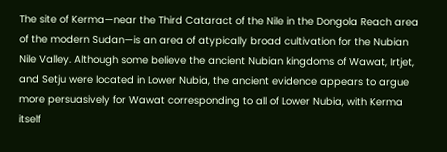The site of Kerma—near the Third Cataract of the Nile in the Dongola Reach area of the modern Sudan—is an area of atypically broad cultivation for the Nubian Nile Valley. Although some believe the ancient Nubian kingdoms of Wawat, Irtjet, and Setju were located in Lower Nubia, the ancient evidence appears to argue more persuasively for Wawat corresponding to all of Lower Nubia, with Kerma itself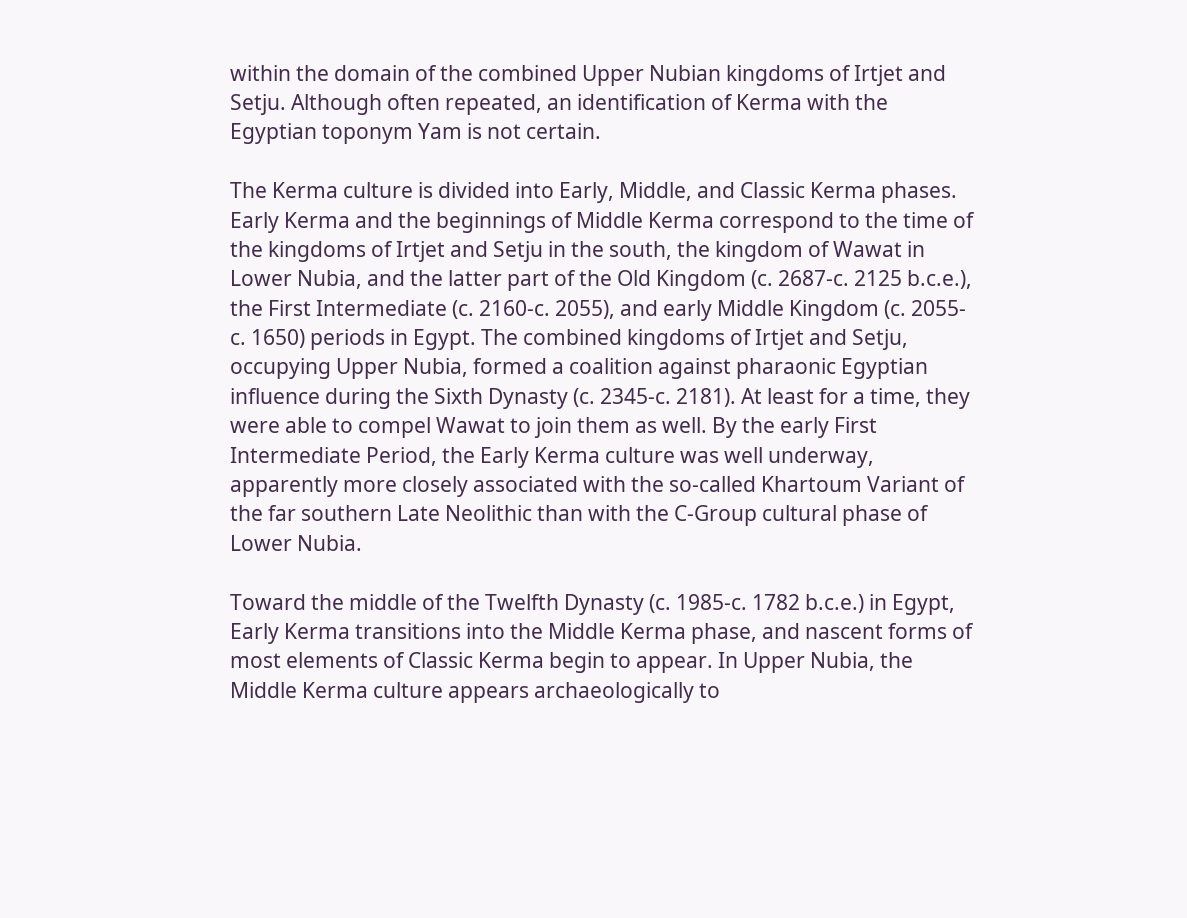within the domain of the combined Upper Nubian kingdoms of Irtjet and Setju. Although often repeated, an identification of Kerma with the Egyptian toponym Yam is not certain.

The Kerma culture is divided into Early, Middle, and Classic Kerma phases. Early Kerma and the beginnings of Middle Kerma correspond to the time of the kingdoms of Irtjet and Setju in the south, the kingdom of Wawat in Lower Nubia, and the latter part of the Old Kingdom (c. 2687-c. 2125 b.c.e.), the First Intermediate (c. 2160-c. 2055), and early Middle Kingdom (c. 2055-c. 1650) periods in Egypt. The combined kingdoms of Irtjet and Setju, occupying Upper Nubia, formed a coalition against pharaonic Egyptian influence during the Sixth Dynasty (c. 2345-c. 2181). At least for a time, they were able to compel Wawat to join them as well. By the early First Intermediate Period, the Early Kerma culture was well underway, apparently more closely associated with the so-called Khartoum Variant of the far southern Late Neolithic than with the C-Group cultural phase of Lower Nubia.

Toward the middle of the Twelfth Dynasty (c. 1985-c. 1782 b.c.e.) in Egypt, Early Kerma transitions into the Middle Kerma phase, and nascent forms of most elements of Classic Kerma begin to appear. In Upper Nubia, the Middle Kerma culture appears archaeologically to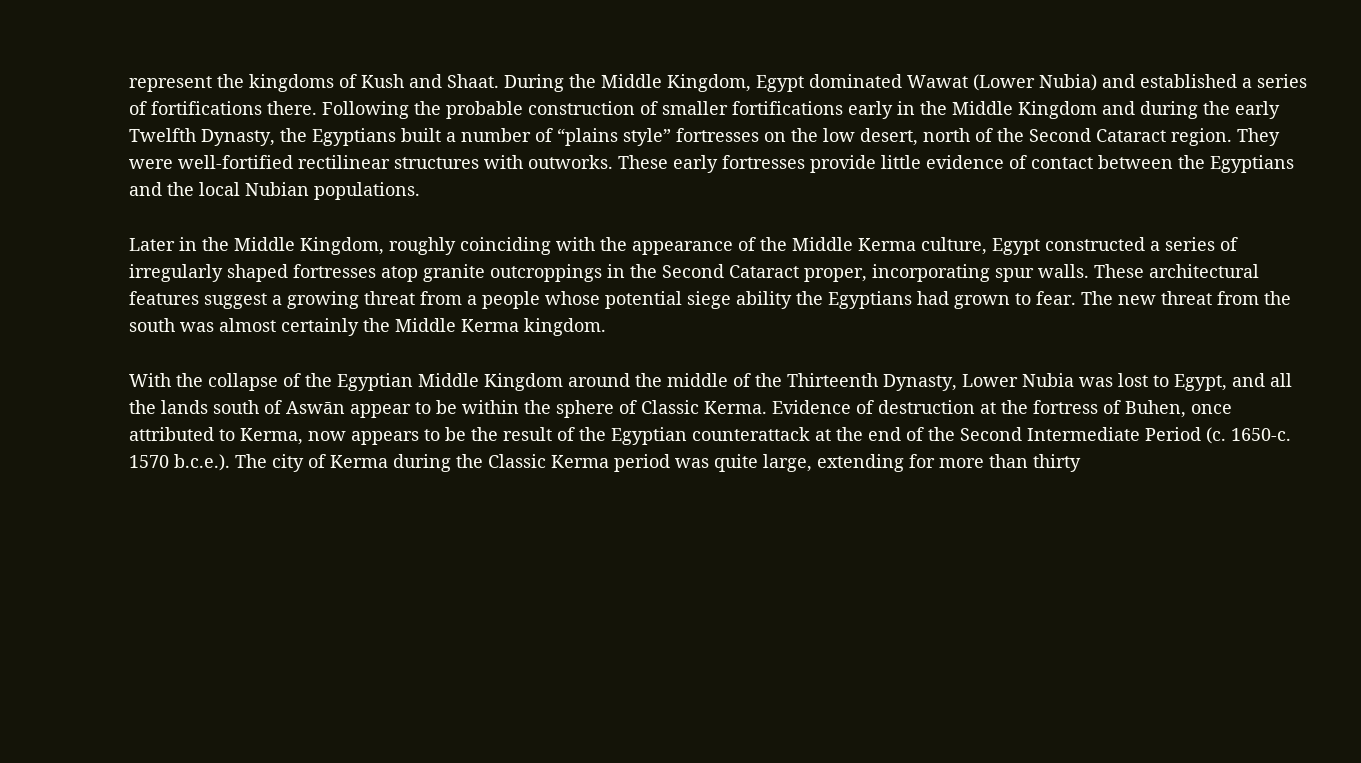represent the kingdoms of Kush and Shaat. During the Middle Kingdom, Egypt dominated Wawat (Lower Nubia) and established a series of fortifications there. Following the probable construction of smaller fortifications early in the Middle Kingdom and during the early Twelfth Dynasty, the Egyptians built a number of “plains style” fortresses on the low desert, north of the Second Cataract region. They were well-fortified rectilinear structures with outworks. These early fortresses provide little evidence of contact between the Egyptians and the local Nubian populations.

Later in the Middle Kingdom, roughly coinciding with the appearance of the Middle Kerma culture, Egypt constructed a series of irregularly shaped fortresses atop granite outcroppings in the Second Cataract proper, incorporating spur walls. These architectural features suggest a growing threat from a people whose potential siege ability the Egyptians had grown to fear. The new threat from the south was almost certainly the Middle Kerma kingdom.

With the collapse of the Egyptian Middle Kingdom around the middle of the Thirteenth Dynasty, Lower Nubia was lost to Egypt, and all the lands south of Aswān appear to be within the sphere of Classic Kerma. Evidence of destruction at the fortress of Buhen, once attributed to Kerma, now appears to be the result of the Egyptian counterattack at the end of the Second Intermediate Period (c. 1650-c. 1570 b.c.e.). The city of Kerma during the Classic Kerma period was quite large, extending for more than thirty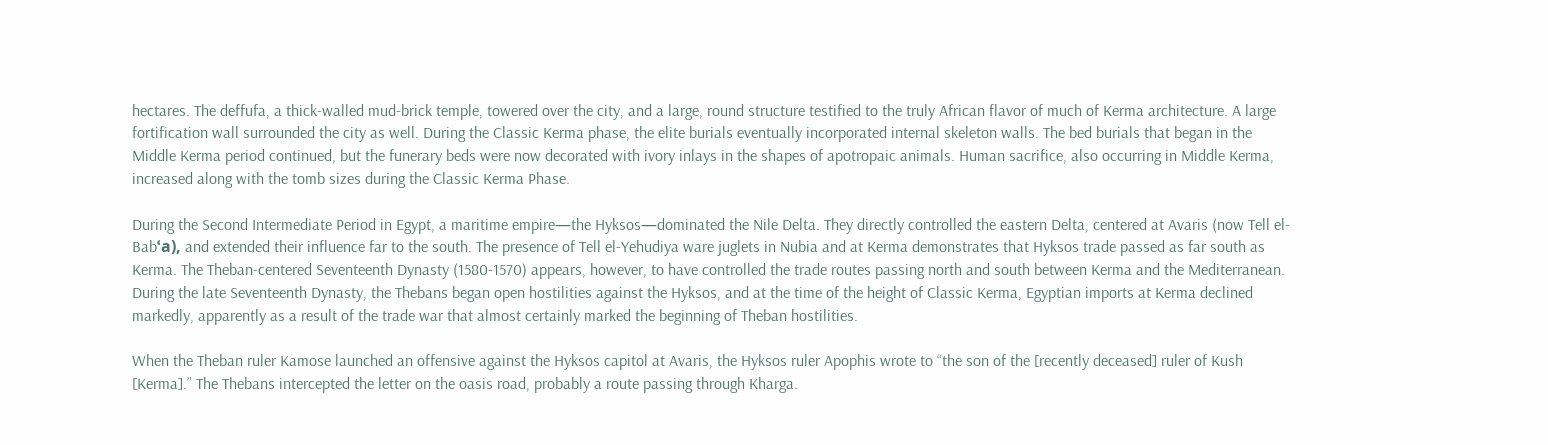hectares. The deffufa, a thick-walled mud-brick temple, towered over the city, and a large, round structure testified to the truly African flavor of much of Kerma architecture. A large fortification wall surrounded the city as well. During the Classic Kerma phase, the elite burials eventually incorporated internal skeleton walls. The bed burials that began in the Middle Kerma period continued, but the funerary beds were now decorated with ivory inlays in the shapes of apotropaic animals. Human sacrifice, also occurring in Middle Kerma, increased along with the tomb sizes during the Classic Kerma Phase.

During the Second Intermediate Period in Egypt, a maritime empire—the Hyksos—dominated the Nile Delta. They directly controlled the eastern Delta, centered at Avaris (now Tell el-Babՙa), and extended their influence far to the south. The presence of Tell el-Yehudiya ware juglets in Nubia and at Kerma demonstrates that Hyksos trade passed as far south as Kerma. The Theban-centered Seventeenth Dynasty (1580-1570) appears, however, to have controlled the trade routes passing north and south between Kerma and the Mediterranean. During the late Seventeenth Dynasty, the Thebans began open hostilities against the Hyksos, and at the time of the height of Classic Kerma, Egyptian imports at Kerma declined markedly, apparently as a result of the trade war that almost certainly marked the beginning of Theban hostilities.

When the Theban ruler Kamose launched an offensive against the Hyksos capitol at Avaris, the Hyksos ruler Apophis wrote to “the son of the [recently deceased] ruler of Kush [Kerma].” The Thebans intercepted the letter on the oasis road, probably a route passing through Kharga.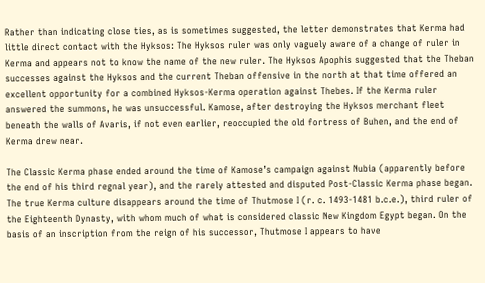Rather than indicating close ties, as is sometimes suggested, the letter demonstrates that Kerma had little direct contact with the Hyksos: The Hyksos ruler was only vaguely aware of a change of ruler in Kerma and appears not to know the name of the new ruler. The Hyksos Apophis suggested that the Theban successes against the Hyksos and the current Theban offensive in the north at that time offered an excellent opportunity for a combined Hyksos-Kerma operation against Thebes. If the Kerma ruler answered the summons, he was unsuccessful. Kamose, after destroying the Hyksos merchant fleet beneath the walls of Avaris, if not even earlier, reoccupied the old fortress of Buhen, and the end of Kerma drew near.

The Classic Kerma phase ended around the time of Kamose’s campaign against Nubia (apparently before the end of his third regnal year), and the rarely attested and disputed Post-Classic Kerma phase began. The true Kerma culture disappears around the time of Thutmose I (r. c. 1493-1481 b.c.e.), third ruler of the Eighteenth Dynasty, with whom much of what is considered classic New Kingdom Egypt began. On the basis of an inscription from the reign of his successor, Thutmose I appears to have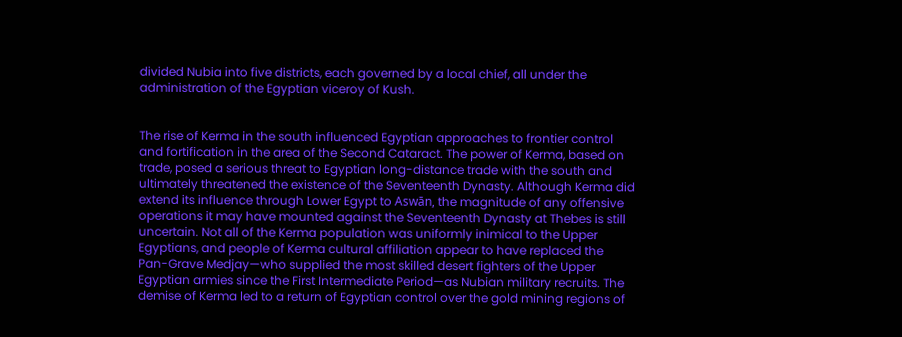divided Nubia into five districts, each governed by a local chief, all under the administration of the Egyptian viceroy of Kush.


The rise of Kerma in the south influenced Egyptian approaches to frontier control and fortification in the area of the Second Cataract. The power of Kerma, based on trade, posed a serious threat to Egyptian long-distance trade with the south and ultimately threatened the existence of the Seventeenth Dynasty. Although Kerma did extend its influence through Lower Egypt to Aswān, the magnitude of any offensive operations it may have mounted against the Seventeenth Dynasty at Thebes is still uncertain. Not all of the Kerma population was uniformly inimical to the Upper Egyptians, and people of Kerma cultural affiliation appear to have replaced the Pan-Grave Medjay—who supplied the most skilled desert fighters of the Upper Egyptian armies since the First Intermediate Period—as Nubian military recruits. The demise of Kerma led to a return of Egyptian control over the gold mining regions of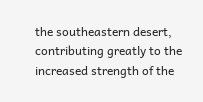the southeastern desert, contributing greatly to the increased strength of the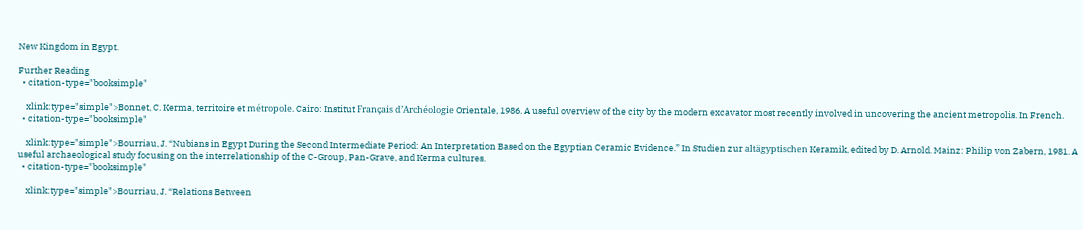New Kingdom in Egypt.

Further Reading
  • citation-type="booksimple"

    xlink:type="simple">Bonnet, C. Kerma, territoire et métropole. Cairo: Institut Français d’Archéologie Orientale, 1986. A useful overview of the city by the modern excavator most recently involved in uncovering the ancient metropolis. In French.
  • citation-type="booksimple"

    xlink:type="simple">Bourriau, J. “Nubians in Egypt During the Second Intermediate Period: An Interpretation Based on the Egyptian Ceramic Evidence.” In Studien zur altägyptischen Keramik, edited by D. Arnold. Mainz: Philip von Zabern, 1981. A useful archaeological study focusing on the interrelationship of the C-Group, Pan-Grave, and Kerma cultures.
  • citation-type="booksimple"

    xlink:type="simple">Bourriau, J. “Relations Between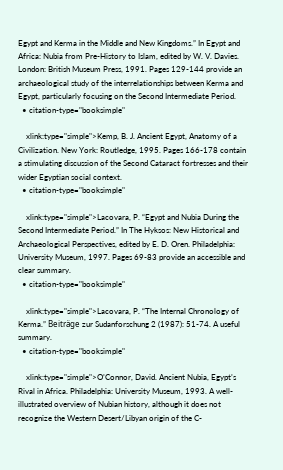Egypt and Kerma in the Middle and New Kingdoms.” In Egypt and Africa: Nubia from Pre-History to Islam, edited by W. V. Davies. London: British Museum Press, 1991. Pages 129-144 provide an archaeological study of the interrelationships between Kerma and Egypt, particularly focusing on the Second Intermediate Period.
  • citation-type="booksimple"

    xlink:type="simple">Kemp, B. J. Ancient Egypt, Anatomy of a Civilization. New York: Routledge, 1995. Pages 166-178 contain a stimulating discussion of the Second Cataract fortresses and their wider Egyptian social context.
  • citation-type="booksimple"

    xlink:type="simple">Lacovara, P. “Egypt and Nubia During the Second Intermediate Period.” In The Hyksos: New Historical and Archaeological Perspectives, edited by E. D. Oren. Philadelphia: University Museum, 1997. Pages 69-83 provide an accessible and clear summary.
  • citation-type="booksimple"

    xlink:type="simple">Lacovara, P. “The Internal Chronology of Kerma.” Beiträge zur Sudanforschung 2 (1987): 51-74. A useful summary.
  • citation-type="booksimple"

    xlink:type="simple">O’Connor, David. Ancient Nubia, Egypt’s Rival in Africa. Philadelphia: University Museum, 1993. A well-illustrated overview of Nubian history, although it does not recognize the Western Desert/Libyan origin of the C-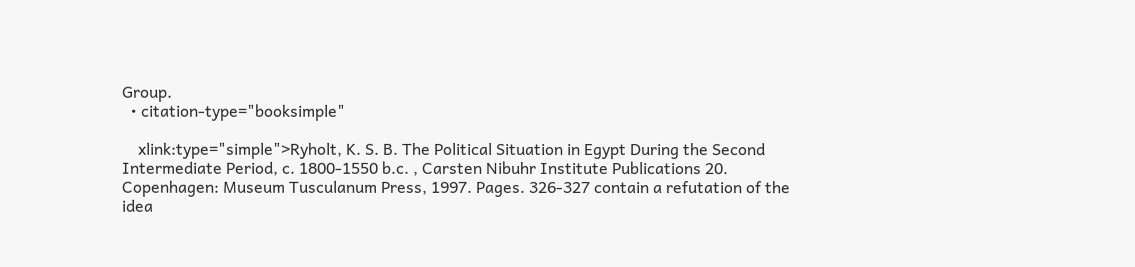Group.
  • citation-type="booksimple"

    xlink:type="simple">Ryholt, K. S. B. The Political Situation in Egypt During the Second Intermediate Period, c. 1800-1550 b.c. , Carsten Nibuhr Institute Publications 20. Copenhagen: Museum Tusculanum Press, 1997. Pages. 326-327 contain a refutation of the idea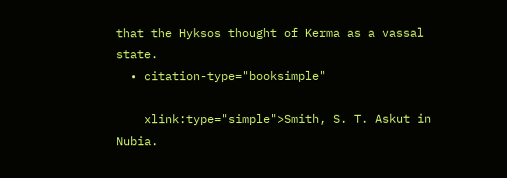that the Hyksos thought of Kerma as a vassal state.
  • citation-type="booksimple"

    xlink:type="simple">Smith, S. T. Askut in Nubia.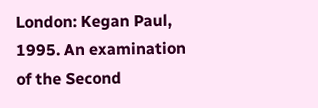London: Kegan Paul, 1995. An examination of the Second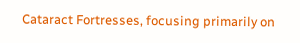Cataract Fortresses, focusing primarily on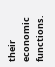their economic functions.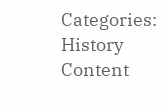Categories: History Content